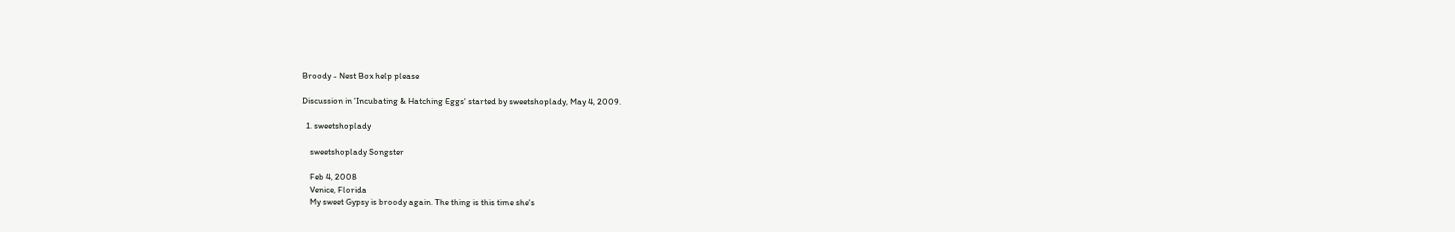Broody - Nest Box help please

Discussion in 'Incubating & Hatching Eggs' started by sweetshoplady, May 4, 2009.

  1. sweetshoplady

    sweetshoplady Songster

    Feb 4, 2008
    Venice, Florida
    My sweet Gypsy is broody again. The thing is this time she's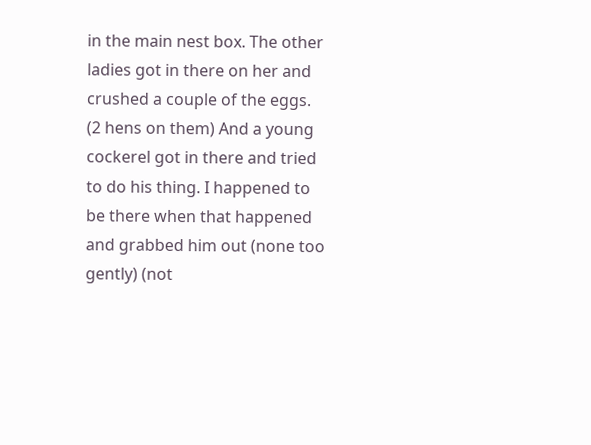in the main nest box. The other ladies got in there on her and crushed a couple of the eggs. (2 hens on them) And a young cockerel got in there and tried to do his thing. I happened to be there when that happened and grabbed him out (none too gently) (not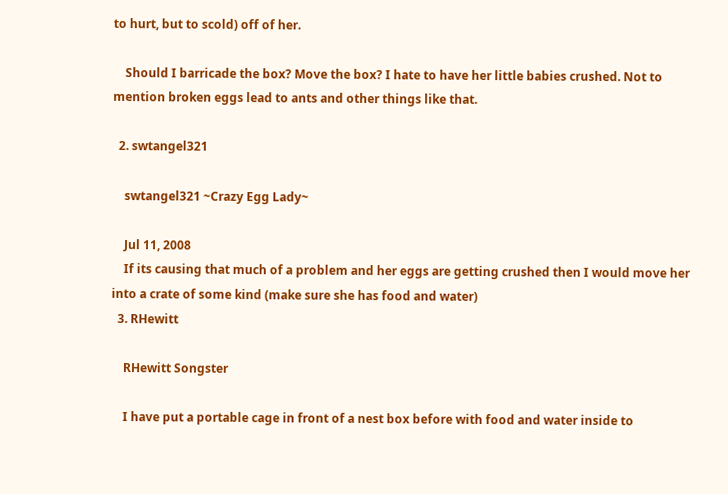to hurt, but to scold) off of her.

    Should I barricade the box? Move the box? I hate to have her little babies crushed. Not to mention broken eggs lead to ants and other things like that.

  2. swtangel321

    swtangel321 ~Crazy Egg Lady~

    Jul 11, 2008
    If its causing that much of a problem and her eggs are getting crushed then I would move her into a crate of some kind (make sure she has food and water)
  3. RHewitt

    RHewitt Songster

    I have put a portable cage in front of a nest box before with food and water inside to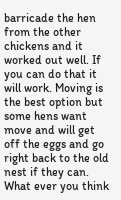barricade the hen from the other chickens and it worked out well. If you can do that it will work. Moving is the best option but some hens want move and will get off the eggs and go right back to the old nest if they can. What ever you think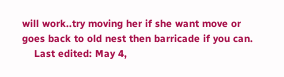will work..try moving her if she want move or goes back to old nest then barricade if you can.
    Last edited: May 4,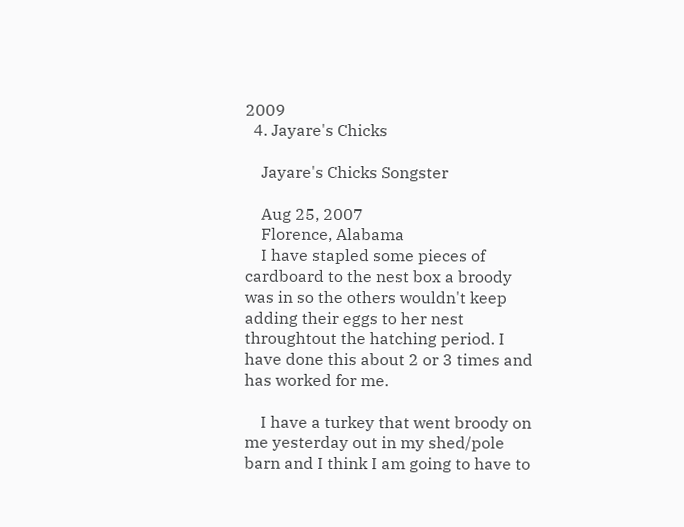2009
  4. Jayare's Chicks

    Jayare's Chicks Songster

    Aug 25, 2007
    Florence, Alabama
    I have stapled some pieces of cardboard to the nest box a broody was in so the others wouldn't keep adding their eggs to her nest throughtout the hatching period. I have done this about 2 or 3 times and has worked for me.

    I have a turkey that went broody on me yesterday out in my shed/pole barn and I think I am going to have to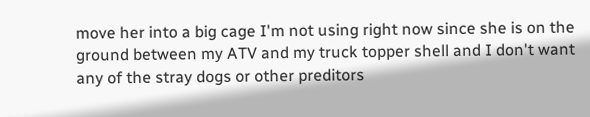move her into a big cage I'm not using right now since she is on the ground between my ATV and my truck topper shell and I don't want any of the stray dogs or other preditors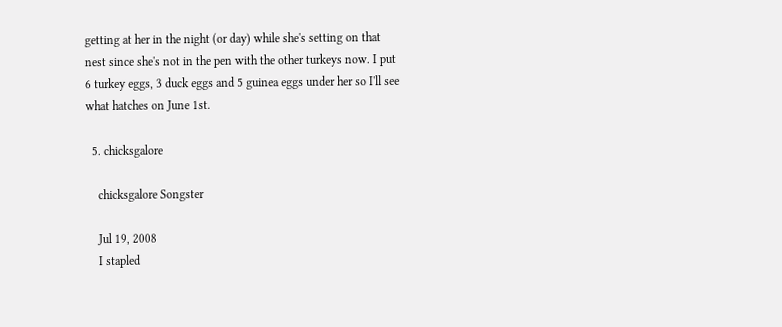getting at her in the night (or day) while she's setting on that nest since she's not in the pen with the other turkeys now. I put 6 turkey eggs, 3 duck eggs and 5 guinea eggs under her so I'll see what hatches on June 1st.

  5. chicksgalore

    chicksgalore Songster

    Jul 19, 2008
    I stapled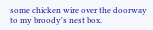some chicken wire over the doorway to my broody's nest box.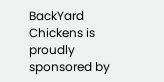BackYard Chickens is proudly sponsored by